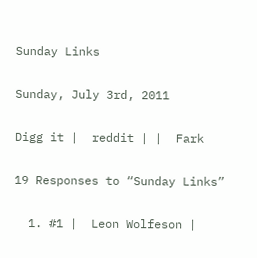Sunday Links

Sunday, July 3rd, 2011

Digg it |  reddit | |  Fark

19 Responses to “Sunday Links”

  1. #1 |  Leon Wolfeson |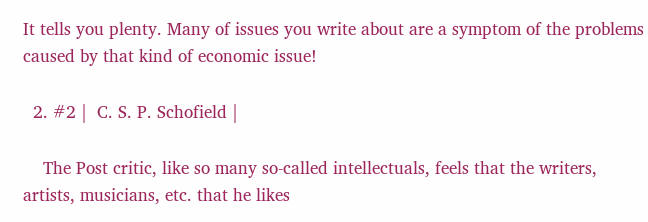It tells you plenty. Many of issues you write about are a symptom of the problems caused by that kind of economic issue!

  2. #2 |  C. S. P. Schofield |

    The Post critic, like so many so-called intellectuals, feels that the writers, artists, musicians, etc. that he likes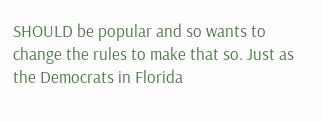SHOULD be popular and so wants to change the rules to make that so. Just as the Democrats in Florida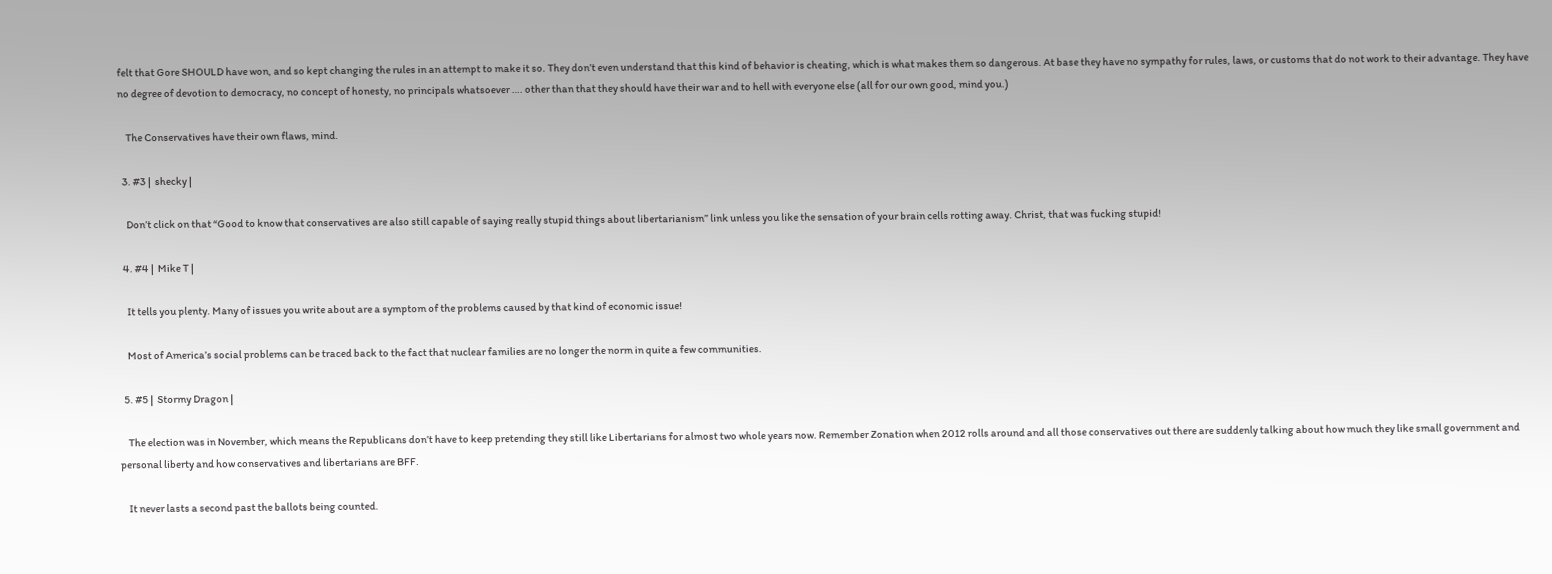felt that Gore SHOULD have won, and so kept changing the rules in an attempt to make it so. They don’t even understand that this kind of behavior is cheating, which is what makes them so dangerous. At base they have no sympathy for rules, laws, or customs that do not work to their advantage. They have no degree of devotion to democracy, no concept of honesty, no principals whatsoever …. other than that they should have their war and to hell with everyone else (all for our own good, mind you.)

    The Conservatives have their own flaws, mind.

  3. #3 |  shecky |

    Don’t click on that “Good to know that conservatives are also still capable of saying really stupid things about libertarianism” link unless you like the sensation of your brain cells rotting away. Christ, that was fucking stupid!

  4. #4 |  Mike T |

    It tells you plenty. Many of issues you write about are a symptom of the problems caused by that kind of economic issue!

    Most of America’s social problems can be traced back to the fact that nuclear families are no longer the norm in quite a few communities.

  5. #5 |  Stormy Dragon |

    The election was in November, which means the Republicans don’t have to keep pretending they still like Libertarians for almost two whole years now. Remember Zonation when 2012 rolls around and all those conservatives out there are suddenly talking about how much they like small government and personal liberty and how conservatives and libertarians are BFF.

    It never lasts a second past the ballots being counted.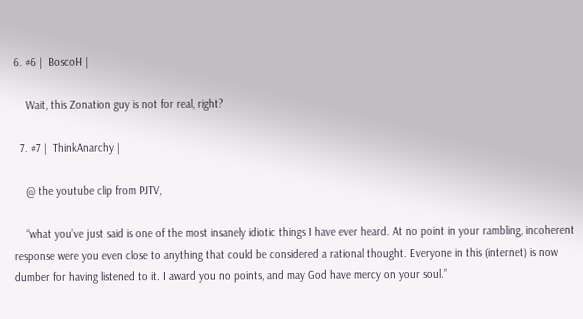6. #6 |  BoscoH |

    Wait, this Zonation guy is not for real, right?

  7. #7 |  ThinkAnarchy |

    @ the youtube clip from PJTV,

    “what you’ve just said is one of the most insanely idiotic things I have ever heard. At no point in your rambling, incoherent response were you even close to anything that could be considered a rational thought. Everyone in this (internet) is now dumber for having listened to it. I award you no points, and may God have mercy on your soul.”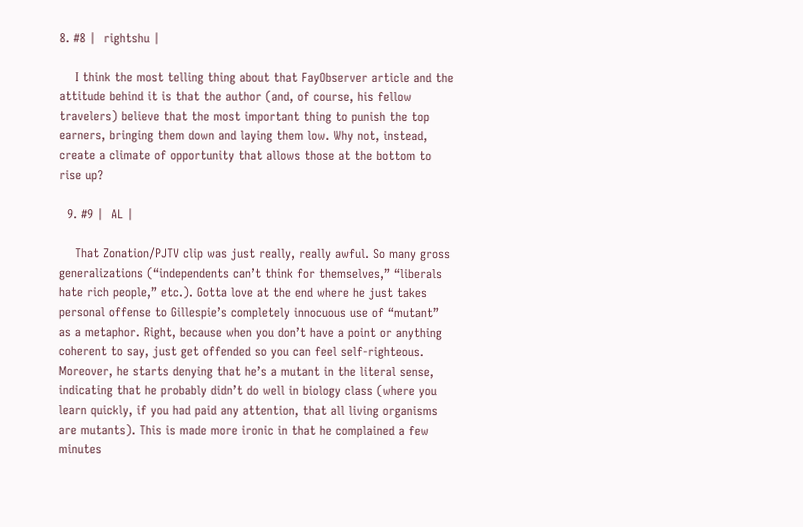8. #8 |  rightshu |

    I think the most telling thing about that FayObserver article and the attitude behind it is that the author (and, of course, his fellow travelers) believe that the most important thing to punish the top earners, bringing them down and laying them low. Why not, instead, create a climate of opportunity that allows those at the bottom to rise up?

  9. #9 |  AL |

    That Zonation/PJTV clip was just really, really awful. So many gross generalizations (“independents can’t think for themselves,” “liberals hate rich people,” etc.). Gotta love at the end where he just takes personal offense to Gillespie’s completely innocuous use of “mutant” as a metaphor. Right, because when you don’t have a point or anything coherent to say, just get offended so you can feel self-righteous. Moreover, he starts denying that he’s a mutant in the literal sense, indicating that he probably didn’t do well in biology class (where you learn quickly, if you had paid any attention, that all living organisms are mutants). This is made more ironic in that he complained a few minutes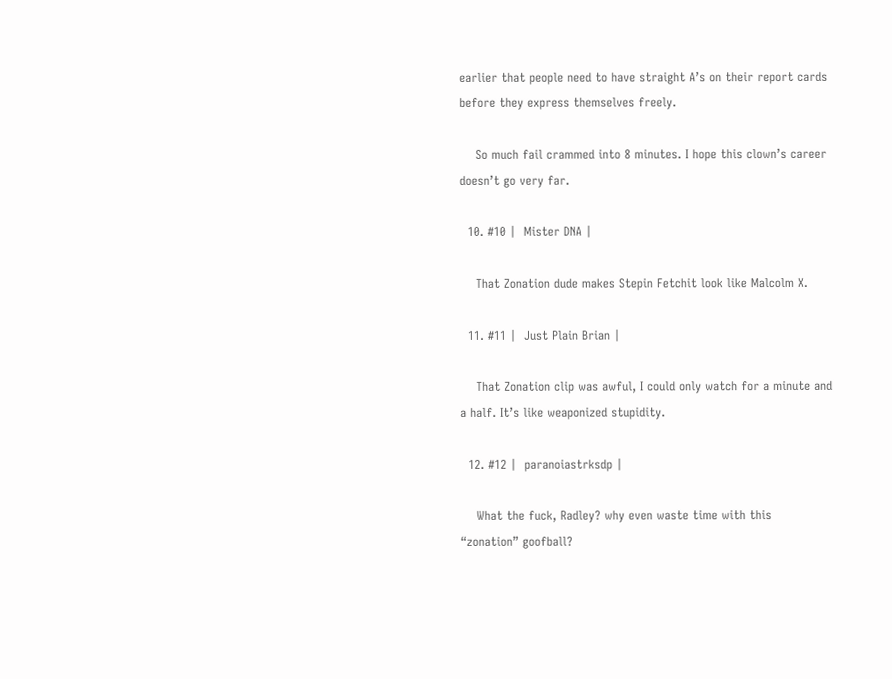earlier that people need to have straight A’s on their report cards before they express themselves freely.

    So much fail crammed into 8 minutes. I hope this clown’s career doesn’t go very far.

  10. #10 |  Mister DNA |

    That Zonation dude makes Stepin Fetchit look like Malcolm X.

  11. #11 |  Just Plain Brian |

    That Zonation clip was awful, I could only watch for a minute and a half. It’s like weaponized stupidity.

  12. #12 |  paranoiastrksdp |

    What the fuck, Radley? why even waste time with this “zonation” goofball?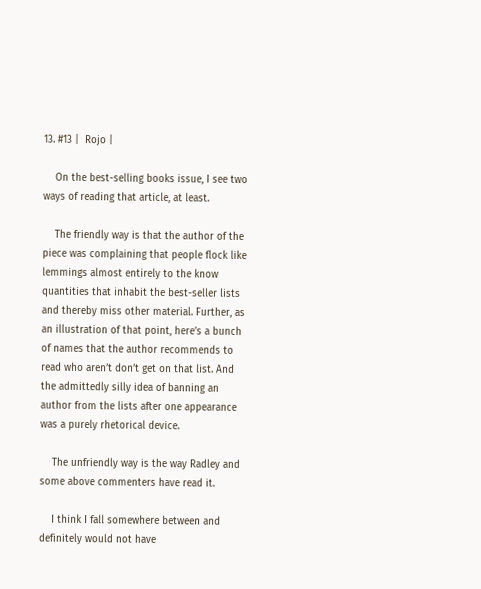13. #13 |  Rojo |

    On the best-selling books issue, I see two ways of reading that article, at least.

    The friendly way is that the author of the piece was complaining that people flock like lemmings almost entirely to the know quantities that inhabit the best-seller lists and thereby miss other material. Further, as an illustration of that point, here’s a bunch of names that the author recommends to read who aren’t don’t get on that list. And the admittedly silly idea of banning an author from the lists after one appearance was a purely rhetorical device.

    The unfriendly way is the way Radley and some above commenters have read it.

    I think I fall somewhere between and definitely would not have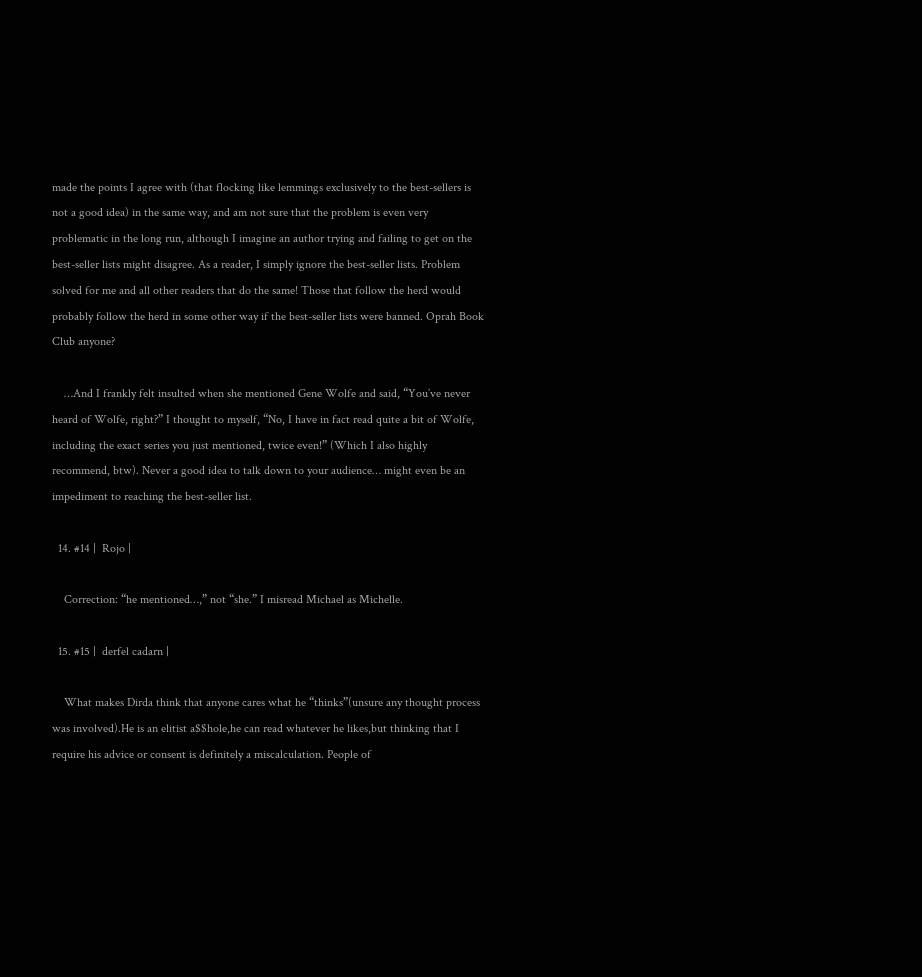made the points I agree with (that flocking like lemmings exclusively to the best-sellers is not a good idea) in the same way, and am not sure that the problem is even very problematic in the long run, although I imagine an author trying and failing to get on the best-seller lists might disagree. As a reader, I simply ignore the best-seller lists. Problem solved for me and all other readers that do the same! Those that follow the herd would probably follow the herd in some other way if the best-seller lists were banned. Oprah Book Club anyone?

    …And I frankly felt insulted when she mentioned Gene Wolfe and said, “You’ve never heard of Wolfe, right?” I thought to myself, “No, I have in fact read quite a bit of Wolfe, including the exact series you just mentioned, twice even!” (Which I also highly recommend, btw). Never a good idea to talk down to your audience… might even be an impediment to reaching the best-seller list.

  14. #14 |  Rojo |

    Correction: “he mentioned…,” not “she.” I misread Michael as Michelle.

  15. #15 |  derfel cadarn |

    What makes Dirda think that anyone cares what he “thinks”(unsure any thought process was involved).He is an elitist a$$hole,he can read whatever he likes,but thinking that I require his advice or consent is definitely a miscalculation. People of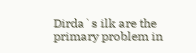Dirda`s ilk are the primary problem in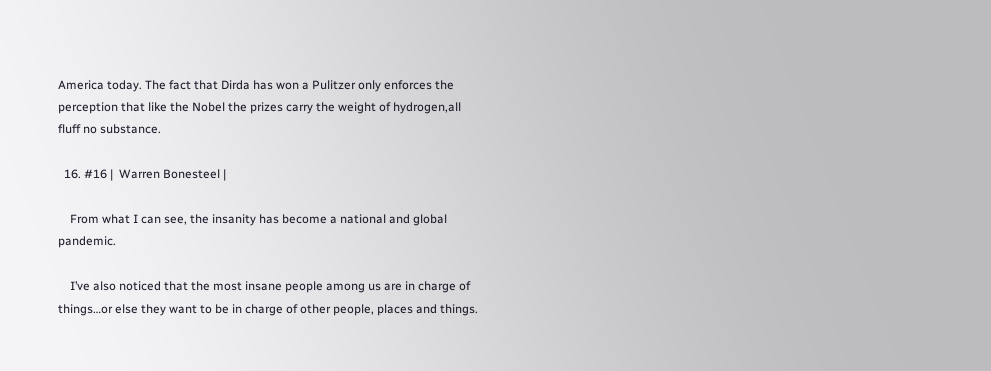America today. The fact that Dirda has won a Pulitzer only enforces the perception that like the Nobel the prizes carry the weight of hydrogen,all fluff no substance.

  16. #16 |  Warren Bonesteel |

    From what I can see, the insanity has become a national and global pandemic.

    I’ve also noticed that the most insane people among us are in charge of things…or else they want to be in charge of other people, places and things.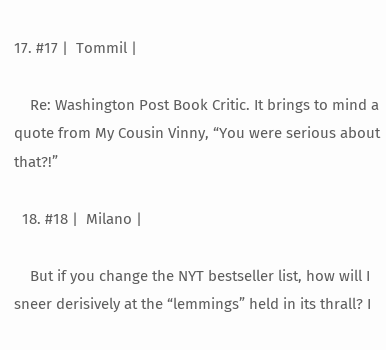17. #17 |  Tommil |

    Re: Washington Post Book Critic. It brings to mind a quote from My Cousin Vinny, “You were serious about that?!”

  18. #18 |  Milano |

    But if you change the NYT bestseller list, how will I sneer derisively at the “lemmings” held in its thrall? I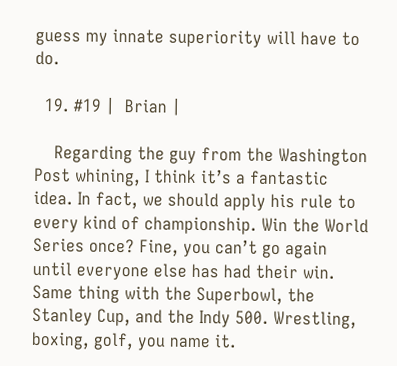guess my innate superiority will have to do.

  19. #19 |  Brian |

    Regarding the guy from the Washington Post whining, I think it’s a fantastic idea. In fact, we should apply his rule to every kind of championship. Win the World Series once? Fine, you can’t go again until everyone else has had their win. Same thing with the Superbowl, the Stanley Cup, and the Indy 500. Wrestling, boxing, golf, you name it.